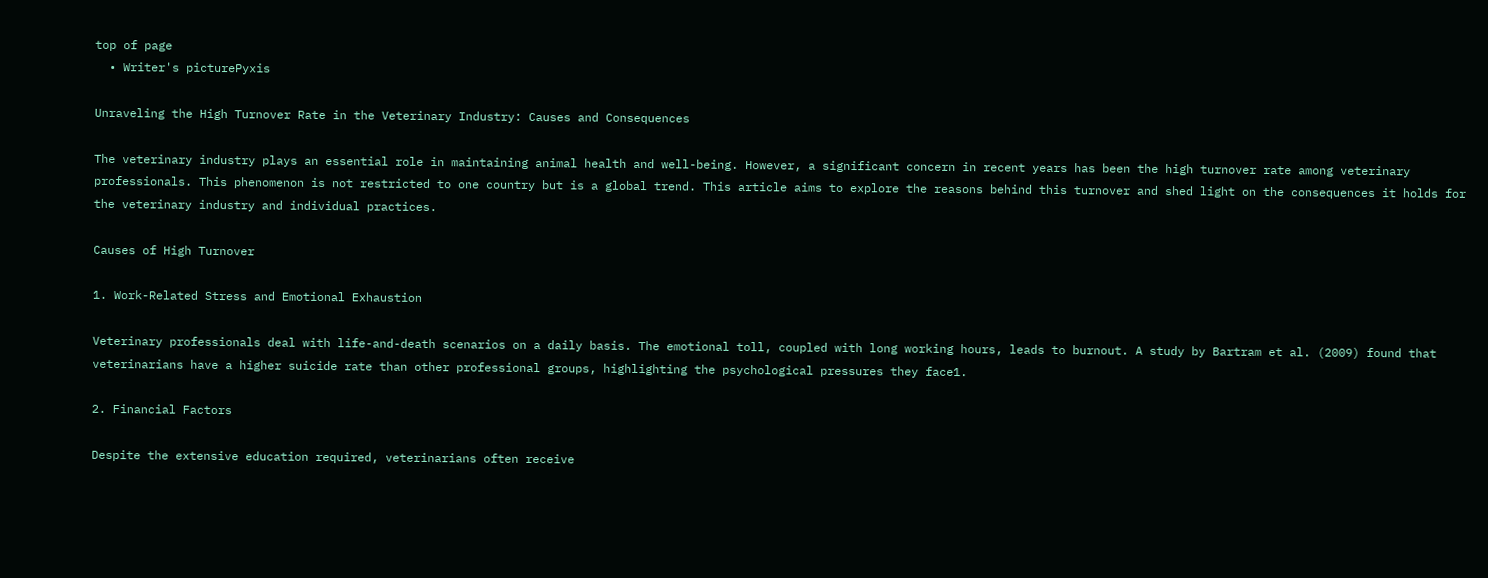top of page
  • Writer's picturePyxis

Unraveling the High Turnover Rate in the Veterinary Industry: Causes and Consequences

The veterinary industry plays an essential role in maintaining animal health and well-being. However, a significant concern in recent years has been the high turnover rate among veterinary professionals. This phenomenon is not restricted to one country but is a global trend. This article aims to explore the reasons behind this turnover and shed light on the consequences it holds for the veterinary industry and individual practices.

Causes of High Turnover

1. Work-Related Stress and Emotional Exhaustion

Veterinary professionals deal with life-and-death scenarios on a daily basis. The emotional toll, coupled with long working hours, leads to burnout. A study by Bartram et al. (2009) found that veterinarians have a higher suicide rate than other professional groups, highlighting the psychological pressures they face1.

2. Financial Factors

Despite the extensive education required, veterinarians often receive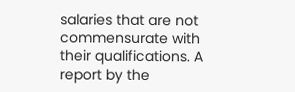salaries that are not commensurate with their qualifications. A report by the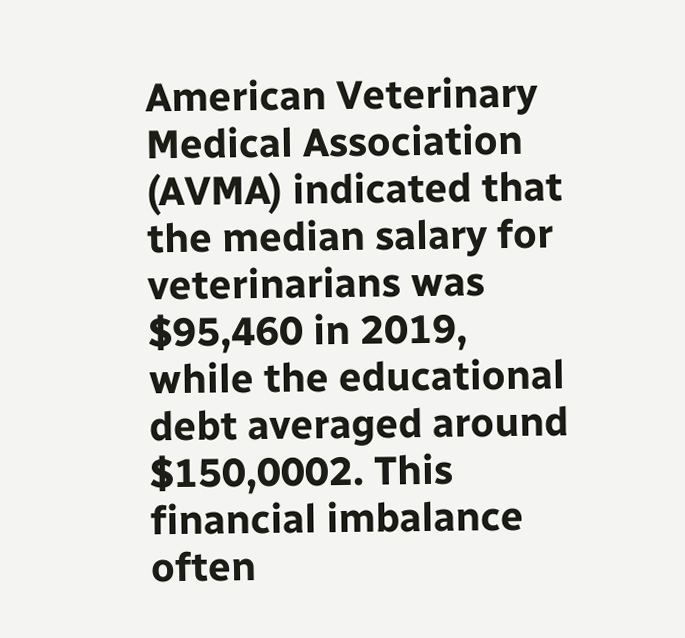American Veterinary Medical Association (AVMA) indicated that the median salary for veterinarians was $95,460 in 2019, while the educational debt averaged around $150,0002. This financial imbalance often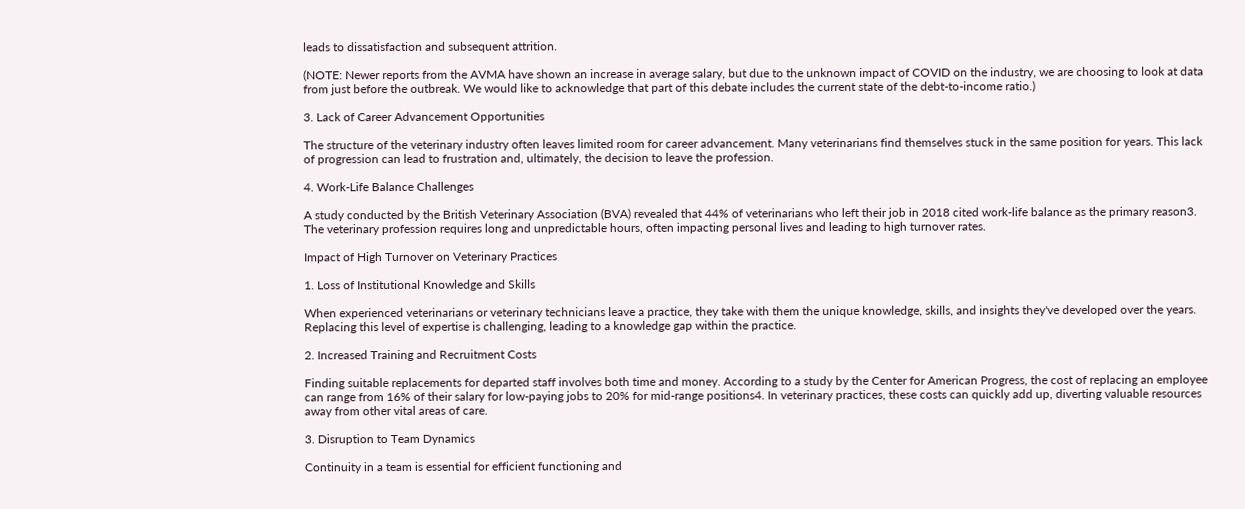leads to dissatisfaction and subsequent attrition.

(NOTE: Newer reports from the AVMA have shown an increase in average salary, but due to the unknown impact of COVID on the industry, we are choosing to look at data from just before the outbreak. We would like to acknowledge that part of this debate includes the current state of the debt-to-income ratio.)

3. Lack of Career Advancement Opportunities

The structure of the veterinary industry often leaves limited room for career advancement. Many veterinarians find themselves stuck in the same position for years. This lack of progression can lead to frustration and, ultimately, the decision to leave the profession.

4. Work-Life Balance Challenges

A study conducted by the British Veterinary Association (BVA) revealed that 44% of veterinarians who left their job in 2018 cited work-life balance as the primary reason3. The veterinary profession requires long and unpredictable hours, often impacting personal lives and leading to high turnover rates.

Impact of High Turnover on Veterinary Practices

1. Loss of Institutional Knowledge and Skills

When experienced veterinarians or veterinary technicians leave a practice, they take with them the unique knowledge, skills, and insights they've developed over the years. Replacing this level of expertise is challenging, leading to a knowledge gap within the practice.

2. Increased Training and Recruitment Costs

Finding suitable replacements for departed staff involves both time and money. According to a study by the Center for American Progress, the cost of replacing an employee can range from 16% of their salary for low-paying jobs to 20% for mid-range positions4. In veterinary practices, these costs can quickly add up, diverting valuable resources away from other vital areas of care.

3. Disruption to Team Dynamics

Continuity in a team is essential for efficient functioning and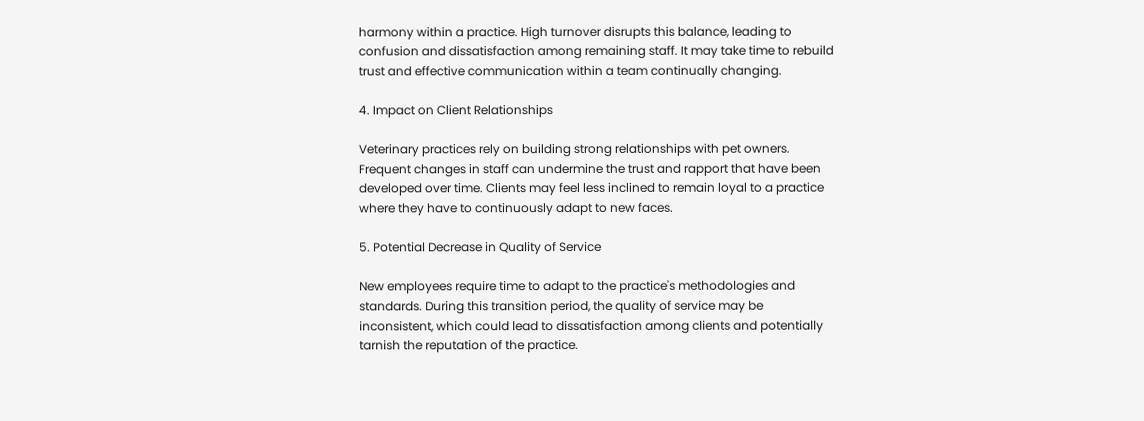harmony within a practice. High turnover disrupts this balance, leading to confusion and dissatisfaction among remaining staff. It may take time to rebuild trust and effective communication within a team continually changing.

4. Impact on Client Relationships

Veterinary practices rely on building strong relationships with pet owners. Frequent changes in staff can undermine the trust and rapport that have been developed over time. Clients may feel less inclined to remain loyal to a practice where they have to continuously adapt to new faces.

5. Potential Decrease in Quality of Service

New employees require time to adapt to the practice's methodologies and standards. During this transition period, the quality of service may be inconsistent, which could lead to dissatisfaction among clients and potentially tarnish the reputation of the practice.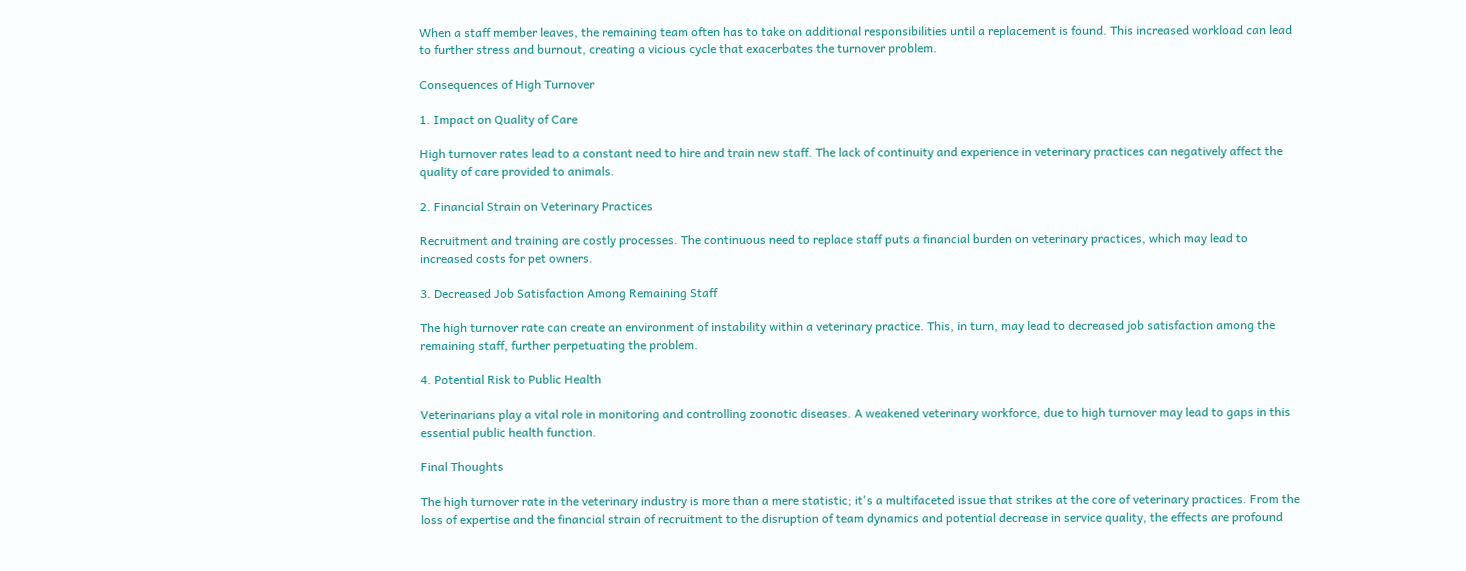When a staff member leaves, the remaining team often has to take on additional responsibilities until a replacement is found. This increased workload can lead to further stress and burnout, creating a vicious cycle that exacerbates the turnover problem.

Consequences of High Turnover

1. Impact on Quality of Care

High turnover rates lead to a constant need to hire and train new staff. The lack of continuity and experience in veterinary practices can negatively affect the quality of care provided to animals.

2. Financial Strain on Veterinary Practices

Recruitment and training are costly processes. The continuous need to replace staff puts a financial burden on veterinary practices, which may lead to increased costs for pet owners.

3. Decreased Job Satisfaction Among Remaining Staff

The high turnover rate can create an environment of instability within a veterinary practice. This, in turn, may lead to decreased job satisfaction among the remaining staff, further perpetuating the problem.

4. Potential Risk to Public Health

Veterinarians play a vital role in monitoring and controlling zoonotic diseases. A weakened veterinary workforce, due to high turnover may lead to gaps in this essential public health function.

Final Thoughts

The high turnover rate in the veterinary industry is more than a mere statistic; it's a multifaceted issue that strikes at the core of veterinary practices. From the loss of expertise and the financial strain of recruitment to the disruption of team dynamics and potential decrease in service quality, the effects are profound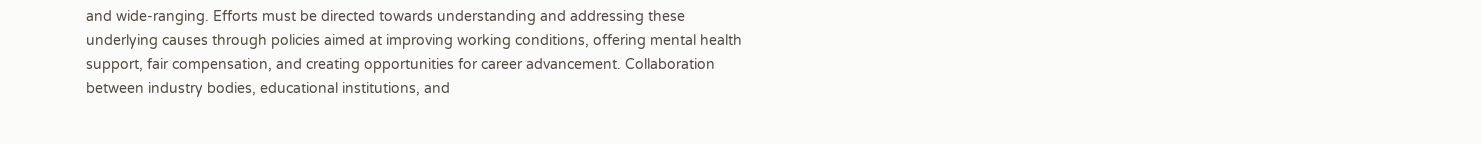and wide-ranging. Efforts must be directed towards understanding and addressing these underlying causes through policies aimed at improving working conditions, offering mental health support, fair compensation, and creating opportunities for career advancement. Collaboration between industry bodies, educational institutions, and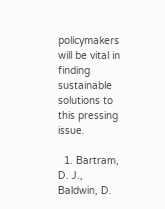policymakers will be vital in finding sustainable solutions to this pressing issue.

  1. Bartram, D. J., Baldwin, D.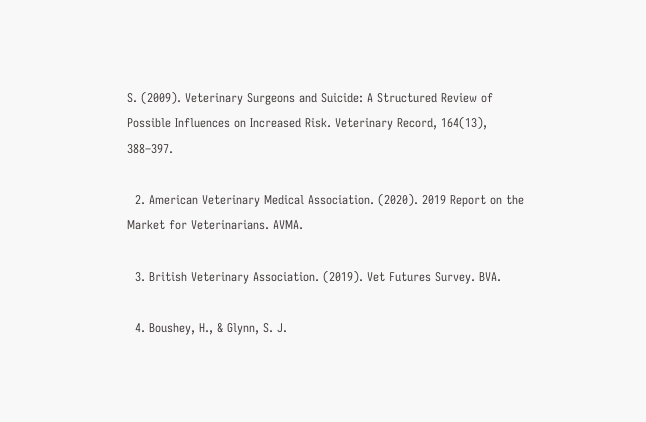S. (2009). Veterinary Surgeons and Suicide: A Structured Review of Possible Influences on Increased Risk. Veterinary Record, 164(13), 388–397.

  2. American Veterinary Medical Association. (2020). 2019 Report on the Market for Veterinarians. AVMA.

  3. British Veterinary Association. (2019). Vet Futures Survey. BVA.

  4. Boushey, H., & Glynn, S. J.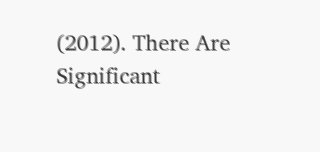(2012). There Are Significant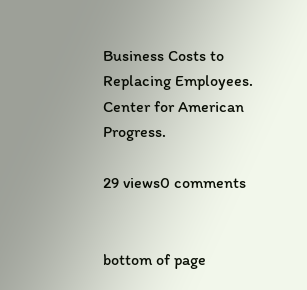Business Costs to Replacing Employees. Center for American Progress.

29 views0 comments


bottom of page